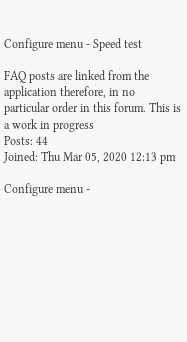Configure menu - Speed test

FAQ posts are linked from the application therefore, in no particular order in this forum. This is a work in progress
Posts: 44
Joined: Thu Mar 05, 2020 12:13 pm

Configure menu -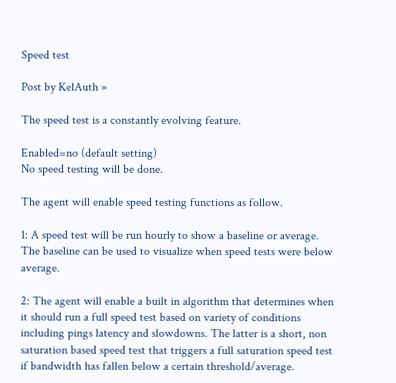Speed test

Post by KelAuth »

The speed test is a constantly evolving feature.

Enabled=no (default setting)
No speed testing will be done.

The agent will enable speed testing functions as follow.

1: A speed test will be run hourly to show a baseline or average. The baseline can be used to visualize when speed tests were below average.

2: The agent will enable a built in algorithm that determines when it should run a full speed test based on variety of conditions including pings latency and slowdowns. The latter is a short, non saturation based speed test that triggers a full saturation speed test if bandwidth has fallen below a certain threshold/average.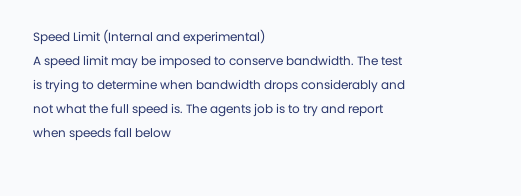Speed Limit (Internal and experimental)
A speed limit may be imposed to conserve bandwidth. The test is trying to determine when bandwidth drops considerably and not what the full speed is. The agents job is to try and report when speeds fall below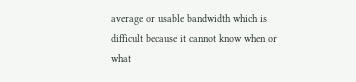average or usable bandwidth which is difficult because it cannot know when or what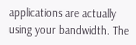applications are actually using your bandwidth. The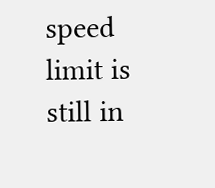speed limit is still in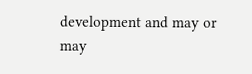development and may or may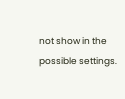not show in the possible settings.